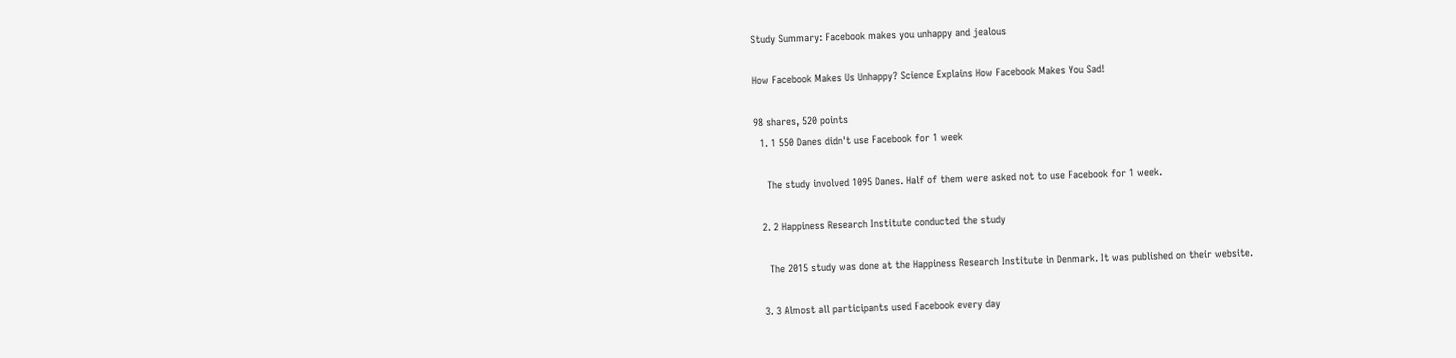Study Summary: Facebook makes you unhappy and jealous

How Facebook Makes Us Unhappy? Science Explains How Facebook Makes You Sad!

98 shares, 520 points
  1. 1 550 Danes didn't use Facebook for 1 week

    The study involved 1095 Danes. Half of them were asked not to use Facebook for 1 week.

  2. 2 Happiness Research Institute conducted the study

    The 2015 study was done at the Happiness Research Institute in Denmark. It was published on their website.

  3. 3 Almost all participants used Facebook every day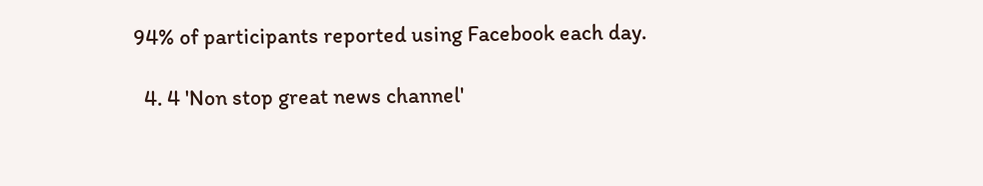94% of participants reported using Facebook each day.

  4. 4 'Non stop great news channel'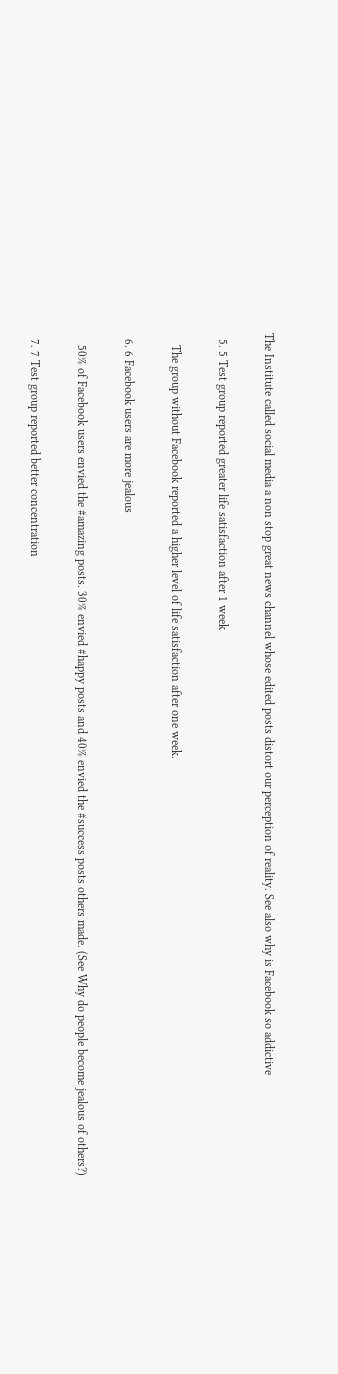The Institute called social media a non stop great news channel whose edited posts distort our perception of reality. See also why is Facebook so addictive

  5. 5 Test group reported greater life satisfaction after 1 week

    The group without Facebook reported a higher level of life satisfaction after one week.

  6. 6 Facebook users are more jealous

    50% of Facebook users envied the #amazing posts. 30% envied #happy posts and 40% envied the #success posts others made. (See Why do people become jealous of others?)

  7. 7 Test group reported better concentration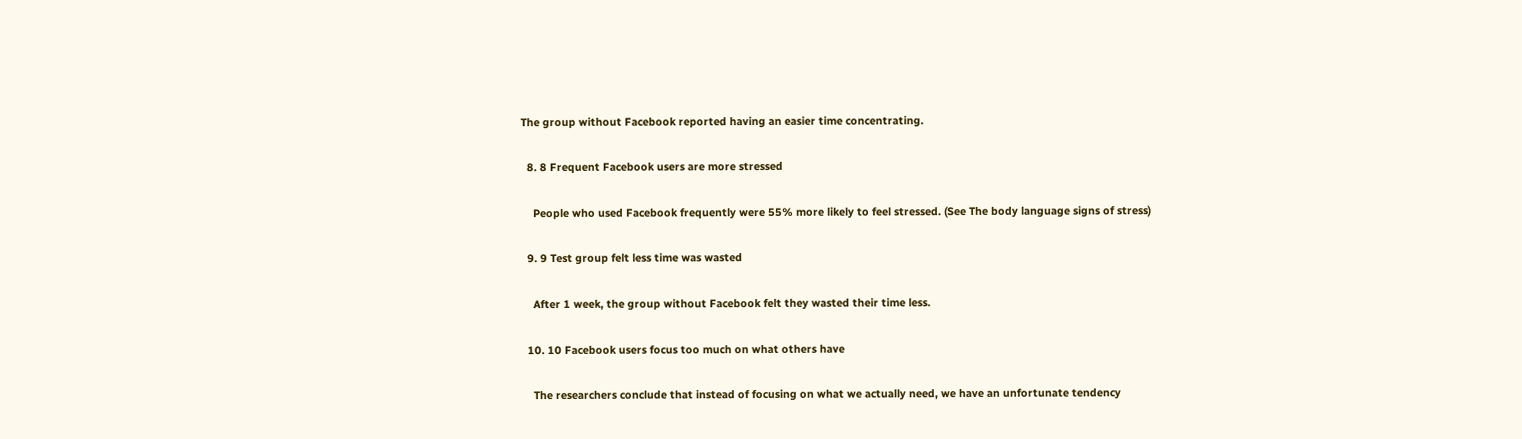The group without Facebook reported having an easier time concentrating.

  8. 8 Frequent Facebook users are more stressed

    People who used Facebook frequently were 55% more likely to feel stressed. (See The body language signs of stress)

  9. 9 Test group felt less time was wasted

    After 1 week, the group without Facebook felt they wasted their time less.

  10. 10 Facebook users focus too much on what others have

    The researchers conclude that instead of focusing on what we actually need, we have an unfortunate tendency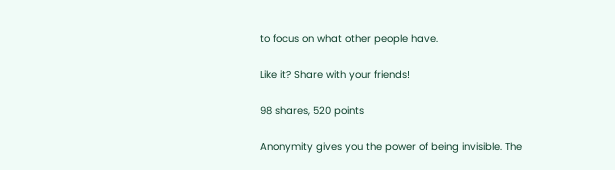to focus on what other people have.

Like it? Share with your friends!

98 shares, 520 points

Anonymity gives you the power of being invisible. The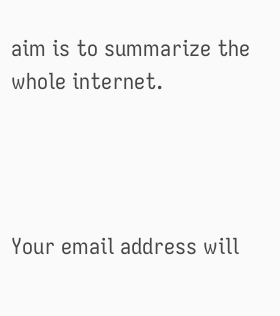aim is to summarize the whole internet.




Your email address will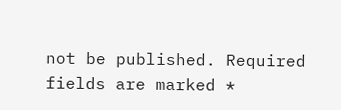not be published. Required fields are marked *